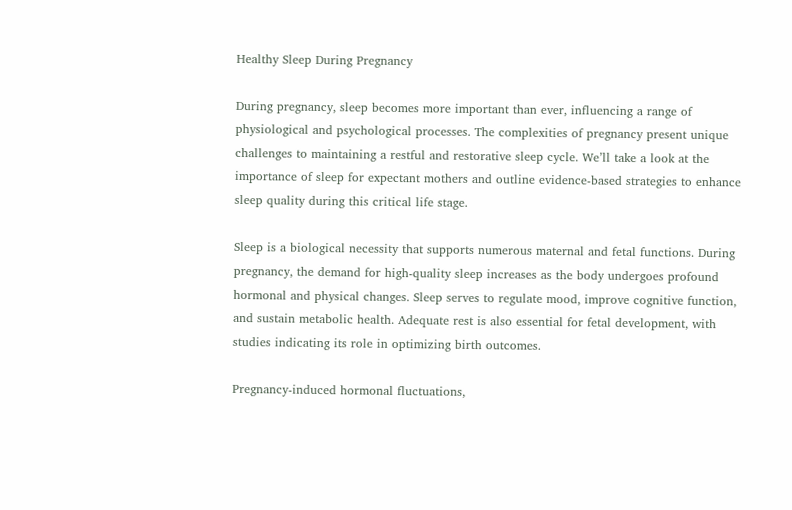Healthy Sleep During Pregnancy

During pregnancy, sleep becomes more important than ever, influencing a range of physiological and psychological processes. The complexities of pregnancy present unique challenges to maintaining a restful and restorative sleep cycle. We’ll take a look at the importance of sleep for expectant mothers and outline evidence-based strategies to enhance sleep quality during this critical life stage.

Sleep is a biological necessity that supports numerous maternal and fetal functions. During pregnancy, the demand for high-quality sleep increases as the body undergoes profound hormonal and physical changes. Sleep serves to regulate mood, improve cognitive function, and sustain metabolic health. Adequate rest is also essential for fetal development, with studies indicating its role in optimizing birth outcomes.

Pregnancy-induced hormonal fluctuations,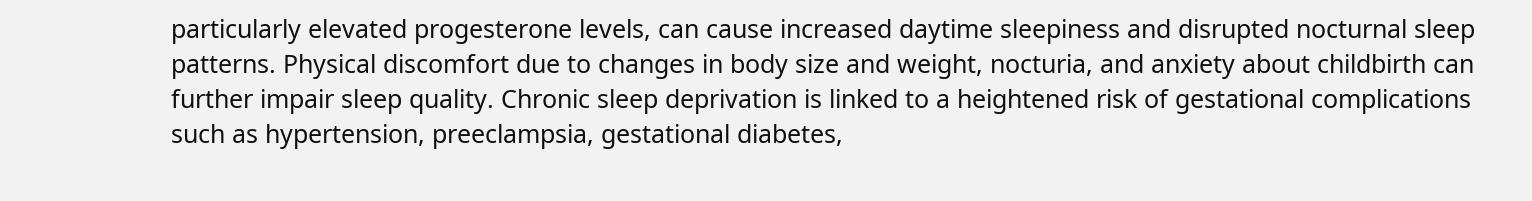particularly elevated progesterone levels, can cause increased daytime sleepiness and disrupted nocturnal sleep patterns. Physical discomfort due to changes in body size and weight, nocturia, and anxiety about childbirth can further impair sleep quality. Chronic sleep deprivation is linked to a heightened risk of gestational complications such as hypertension, preeclampsia, gestational diabetes,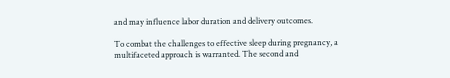and may influence labor duration and delivery outcomes.

To combat the challenges to effective sleep during pregnancy, a multifaceted approach is warranted. The second and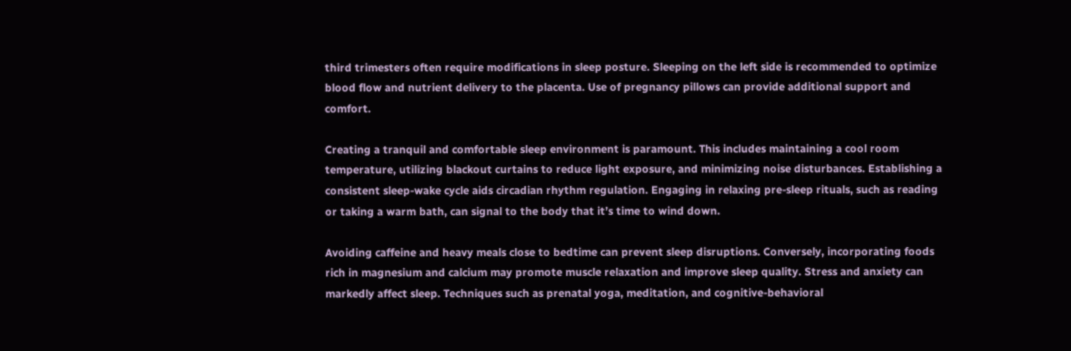third trimesters often require modifications in sleep posture. Sleeping on the left side is recommended to optimize blood flow and nutrient delivery to the placenta. Use of pregnancy pillows can provide additional support and comfort.

Creating a tranquil and comfortable sleep environment is paramount. This includes maintaining a cool room temperature, utilizing blackout curtains to reduce light exposure, and minimizing noise disturbances. Establishing a consistent sleep-wake cycle aids circadian rhythm regulation. Engaging in relaxing pre-sleep rituals, such as reading or taking a warm bath, can signal to the body that it’s time to wind down.

Avoiding caffeine and heavy meals close to bedtime can prevent sleep disruptions. Conversely, incorporating foods rich in magnesium and calcium may promote muscle relaxation and improve sleep quality. Stress and anxiety can markedly affect sleep. Techniques such as prenatal yoga, meditation, and cognitive-behavioral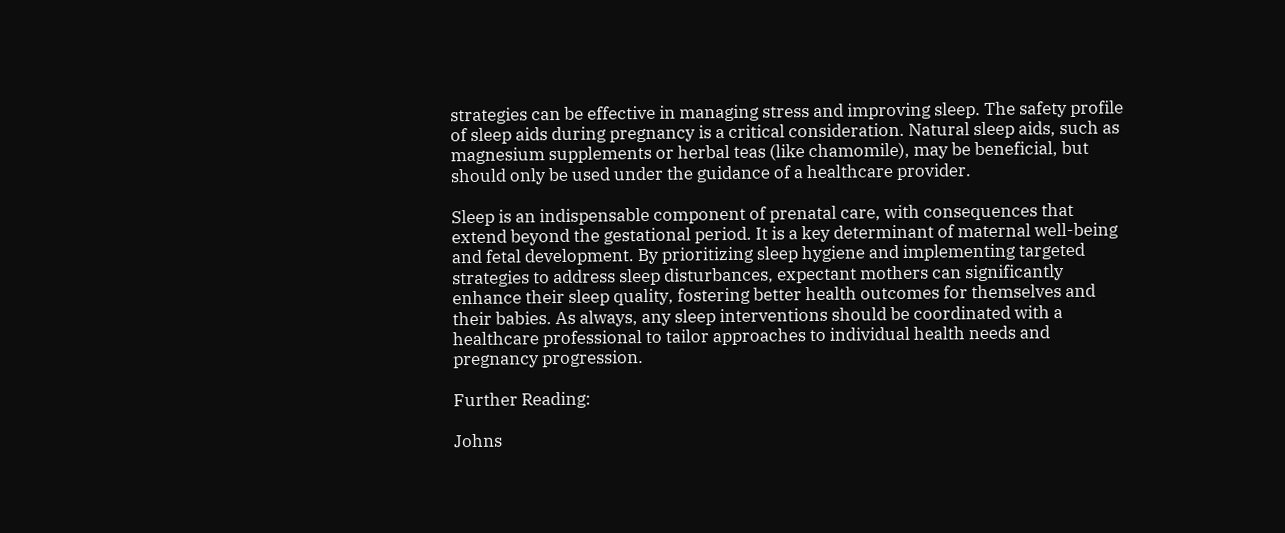strategies can be effective in managing stress and improving sleep. The safety profile of sleep aids during pregnancy is a critical consideration. Natural sleep aids, such as magnesium supplements or herbal teas (like chamomile), may be beneficial, but should only be used under the guidance of a healthcare provider.

Sleep is an indispensable component of prenatal care, with consequences that extend beyond the gestational period. It is a key determinant of maternal well-being and fetal development. By prioritizing sleep hygiene and implementing targeted strategies to address sleep disturbances, expectant mothers can significantly enhance their sleep quality, fostering better health outcomes for themselves and their babies. As always, any sleep interventions should be coordinated with a healthcare professional to tailor approaches to individual health needs and pregnancy progression.

Further Reading:

Johns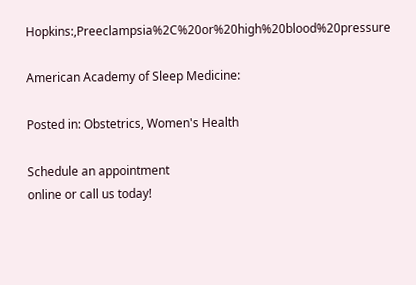Hopkins:,Preeclampsia%2C%20or%20high%20blood%20pressure

American Academy of Sleep Medicine:

Posted in: Obstetrics, Women's Health

Schedule an appointment
online or call us today!